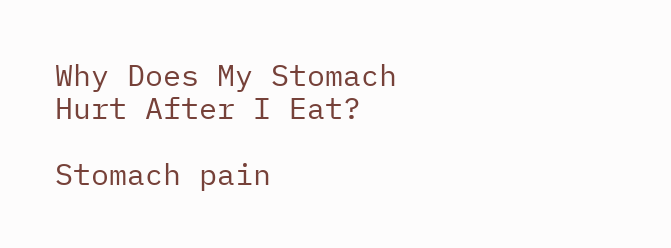Why Does My Stomach Hurt After I Eat?

Stomach pain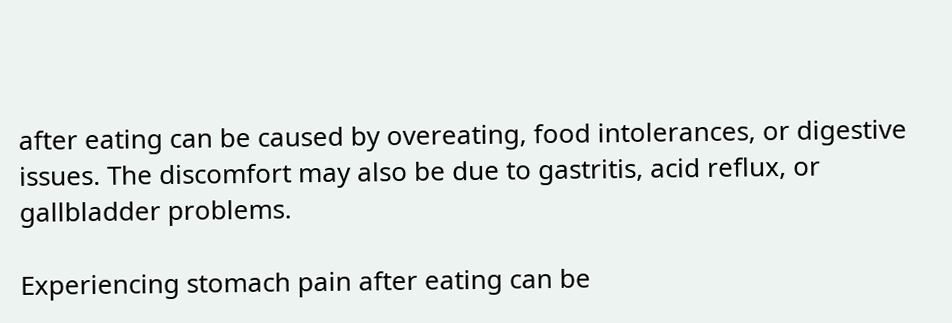after eating can be caused by overeating, food intolerances, or digestive issues. The discomfort may also be due to gastritis, acid reflux, or gallbladder problems.

Experiencing stomach pain after eating can be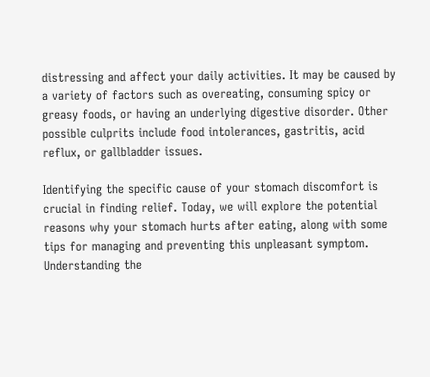distressing and affect your daily activities. It may be caused by a variety of factors such as overeating, consuming spicy or greasy foods, or having an underlying digestive disorder. Other possible culprits include food intolerances, gastritis, acid reflux, or gallbladder issues.

Identifying the specific cause of your stomach discomfort is crucial in finding relief. Today, we will explore the potential reasons why your stomach hurts after eating, along with some tips for managing and preventing this unpleasant symptom. Understanding the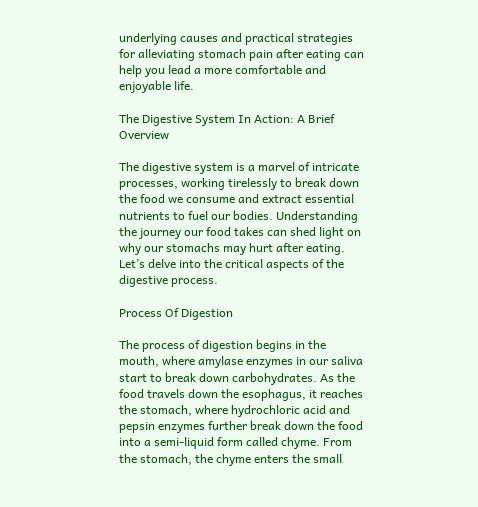underlying causes and practical strategies for alleviating stomach pain after eating can help you lead a more comfortable and enjoyable life.

The Digestive System In Action: A Brief Overview

The digestive system is a marvel of intricate processes, working tirelessly to break down the food we consume and extract essential nutrients to fuel our bodies. Understanding the journey our food takes can shed light on why our stomachs may hurt after eating. Let’s delve into the critical aspects of the digestive process.

Process Of Digestion

The process of digestion begins in the mouth, where amylase enzymes in our saliva start to break down carbohydrates. As the food travels down the esophagus, it reaches the stomach, where hydrochloric acid and pepsin enzymes further break down the food into a semi-liquid form called chyme. From the stomach, the chyme enters the small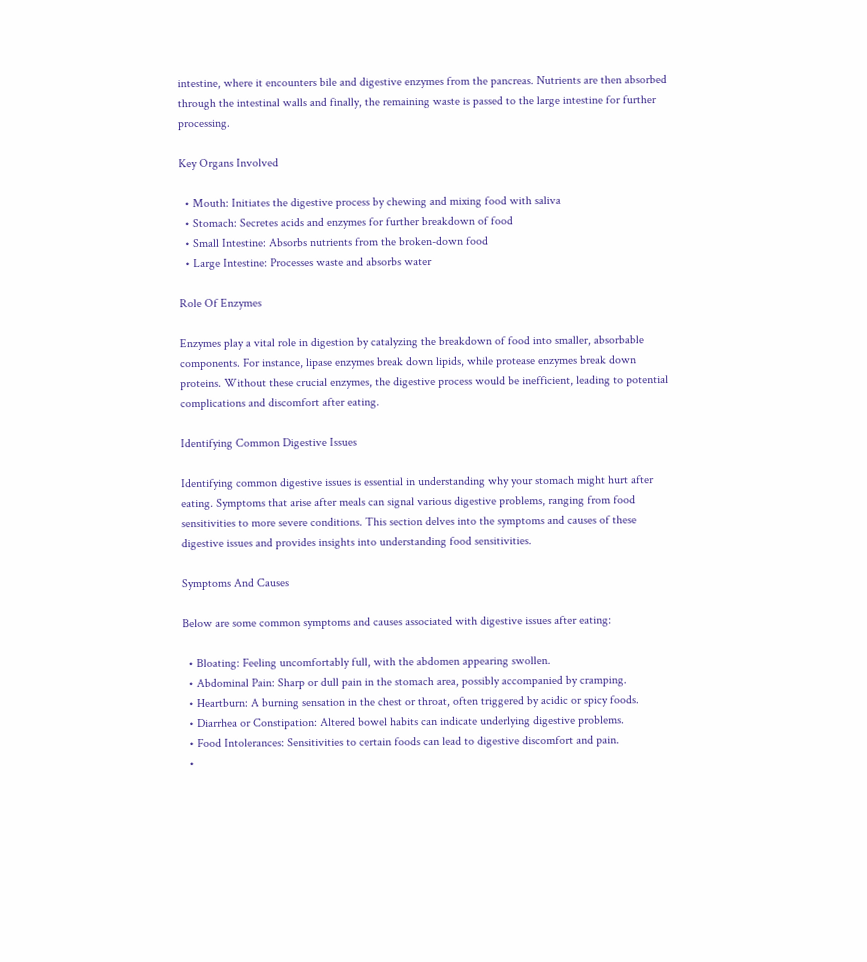intestine, where it encounters bile and digestive enzymes from the pancreas. Nutrients are then absorbed through the intestinal walls and finally, the remaining waste is passed to the large intestine for further processing.

Key Organs Involved

  • Mouth: Initiates the digestive process by chewing and mixing food with saliva
  • Stomach: Secretes acids and enzymes for further breakdown of food
  • Small Intestine: Absorbs nutrients from the broken-down food
  • Large Intestine: Processes waste and absorbs water

Role Of Enzymes

Enzymes play a vital role in digestion by catalyzing the breakdown of food into smaller, absorbable components. For instance, lipase enzymes break down lipids, while protease enzymes break down proteins. Without these crucial enzymes, the digestive process would be inefficient, leading to potential complications and discomfort after eating.

Identifying Common Digestive Issues

Identifying common digestive issues is essential in understanding why your stomach might hurt after eating. Symptoms that arise after meals can signal various digestive problems, ranging from food sensitivities to more severe conditions. This section delves into the symptoms and causes of these digestive issues and provides insights into understanding food sensitivities.

Symptoms And Causes

Below are some common symptoms and causes associated with digestive issues after eating:

  • Bloating: Feeling uncomfortably full, with the abdomen appearing swollen.
  • Abdominal Pain: Sharp or dull pain in the stomach area, possibly accompanied by cramping.
  • Heartburn: A burning sensation in the chest or throat, often triggered by acidic or spicy foods.
  • Diarrhea or Constipation: Altered bowel habits can indicate underlying digestive problems.
  • Food Intolerances: Sensitivities to certain foods can lead to digestive discomfort and pain.
  •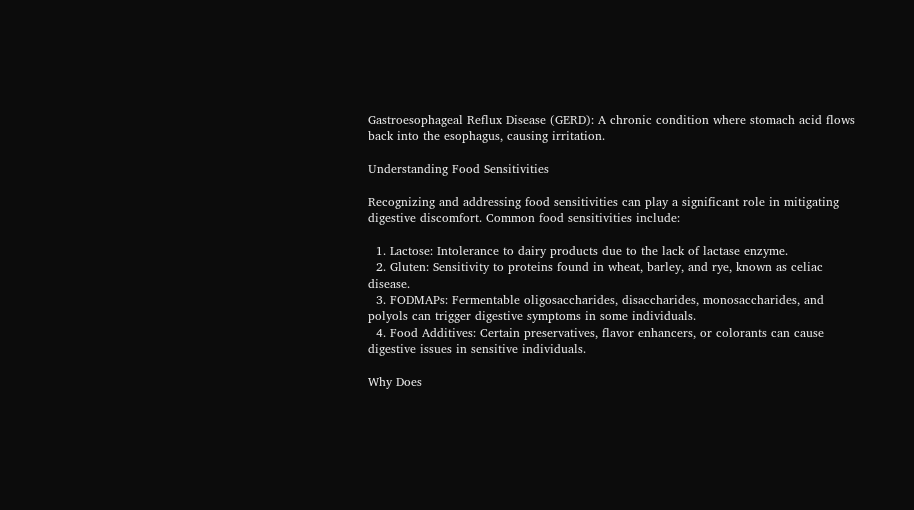Gastroesophageal Reflux Disease (GERD): A chronic condition where stomach acid flows back into the esophagus, causing irritation.

Understanding Food Sensitivities

Recognizing and addressing food sensitivities can play a significant role in mitigating digestive discomfort. Common food sensitivities include:

  1. Lactose: Intolerance to dairy products due to the lack of lactase enzyme.
  2. Gluten: Sensitivity to proteins found in wheat, barley, and rye, known as celiac disease.
  3. FODMAPs: Fermentable oligosaccharides, disaccharides, monosaccharides, and polyols can trigger digestive symptoms in some individuals.
  4. Food Additives: Certain preservatives, flavor enhancers, or colorants can cause digestive issues in sensitive individuals.

Why Does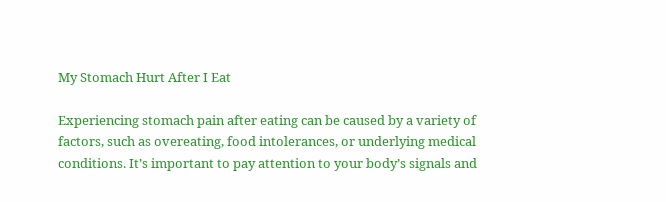My Stomach Hurt After I Eat

Experiencing stomach pain after eating can be caused by a variety of factors, such as overeating, food intolerances, or underlying medical conditions. It’s important to pay attention to your body’s signals and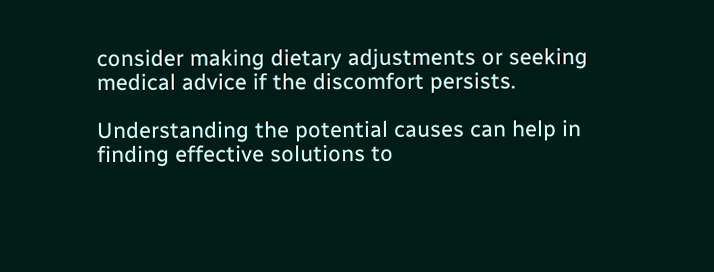consider making dietary adjustments or seeking medical advice if the discomfort persists.

Understanding the potential causes can help in finding effective solutions to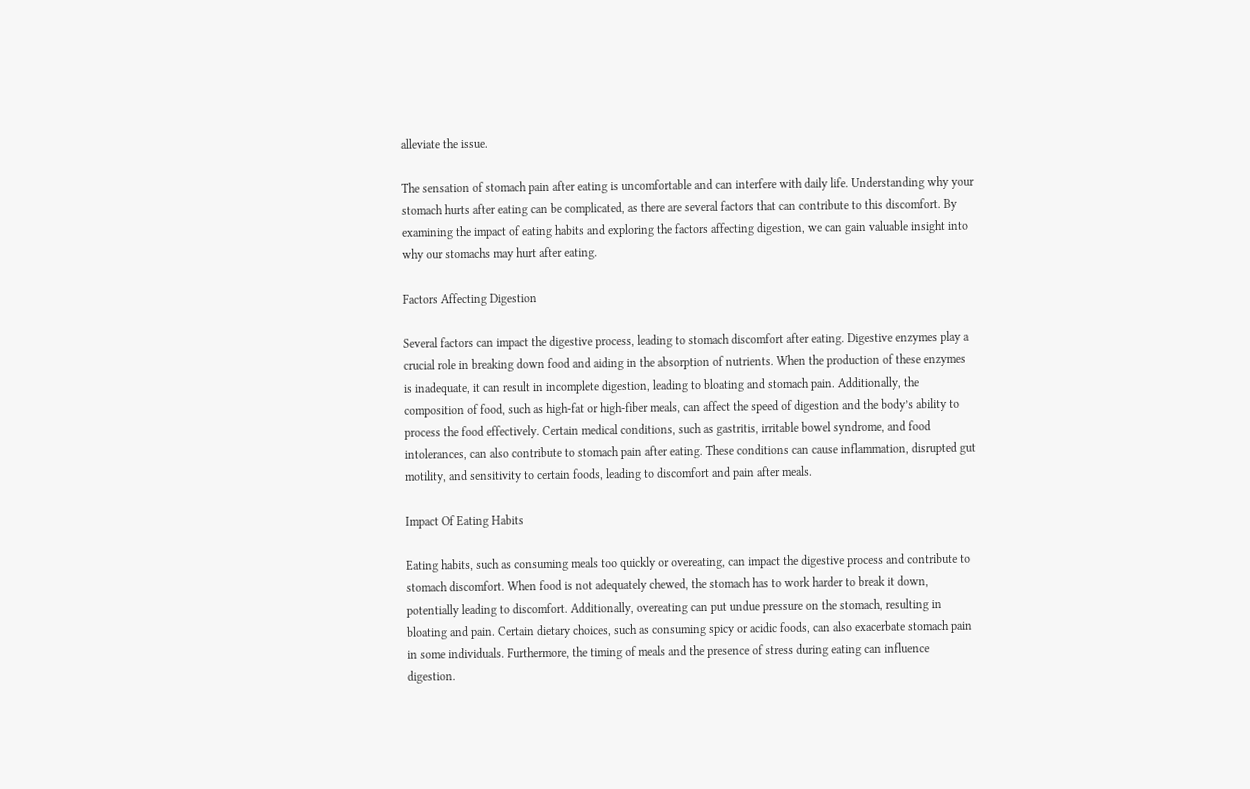alleviate the issue.

The sensation of stomach pain after eating is uncomfortable and can interfere with daily life. Understanding why your stomach hurts after eating can be complicated, as there are several factors that can contribute to this discomfort. By examining the impact of eating habits and exploring the factors affecting digestion, we can gain valuable insight into why our stomachs may hurt after eating.

Factors Affecting Digestion

Several factors can impact the digestive process, leading to stomach discomfort after eating. Digestive enzymes play a crucial role in breaking down food and aiding in the absorption of nutrients. When the production of these enzymes is inadequate, it can result in incomplete digestion, leading to bloating and stomach pain. Additionally, the composition of food, such as high-fat or high-fiber meals, can affect the speed of digestion and the body’s ability to process the food effectively. Certain medical conditions, such as gastritis, irritable bowel syndrome, and food intolerances, can also contribute to stomach pain after eating. These conditions can cause inflammation, disrupted gut motility, and sensitivity to certain foods, leading to discomfort and pain after meals.

Impact Of Eating Habits

Eating habits, such as consuming meals too quickly or overeating, can impact the digestive process and contribute to stomach discomfort. When food is not adequately chewed, the stomach has to work harder to break it down, potentially leading to discomfort. Additionally, overeating can put undue pressure on the stomach, resulting in bloating and pain. Certain dietary choices, such as consuming spicy or acidic foods, can also exacerbate stomach pain in some individuals. Furthermore, the timing of meals and the presence of stress during eating can influence digestion.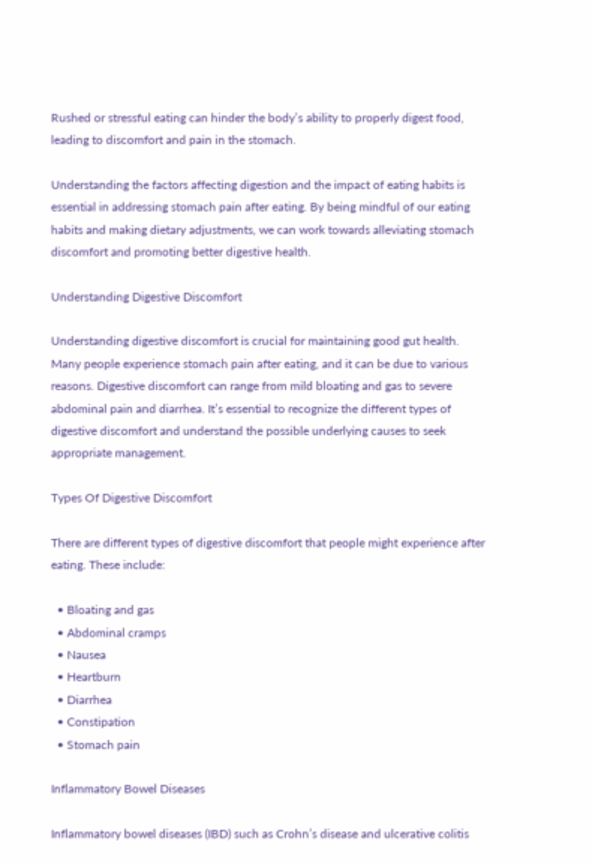Rushed or stressful eating can hinder the body’s ability to properly digest food, leading to discomfort and pain in the stomach.

Understanding the factors affecting digestion and the impact of eating habits is essential in addressing stomach pain after eating. By being mindful of our eating habits and making dietary adjustments, we can work towards alleviating stomach discomfort and promoting better digestive health.

Understanding Digestive Discomfort

Understanding digestive discomfort is crucial for maintaining good gut health. Many people experience stomach pain after eating, and it can be due to various reasons. Digestive discomfort can range from mild bloating and gas to severe abdominal pain and diarrhea. It’s essential to recognize the different types of digestive discomfort and understand the possible underlying causes to seek appropriate management.

Types Of Digestive Discomfort

There are different types of digestive discomfort that people might experience after eating. These include:

  • Bloating and gas
  • Abdominal cramps
  • Nausea
  • Heartburn
  • Diarrhea
  • Constipation
  • Stomach pain

Inflammatory Bowel Diseases

Inflammatory bowel diseases (IBD) such as Crohn’s disease and ulcerative colitis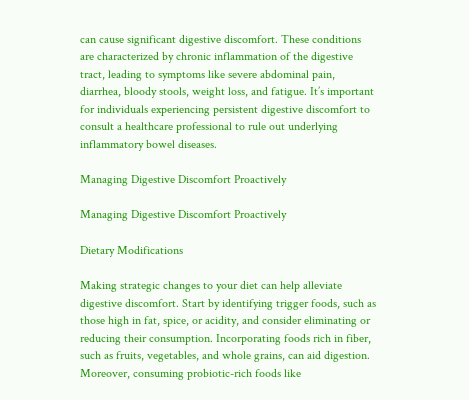can cause significant digestive discomfort. These conditions are characterized by chronic inflammation of the digestive tract, leading to symptoms like severe abdominal pain, diarrhea, bloody stools, weight loss, and fatigue. It’s important for individuals experiencing persistent digestive discomfort to consult a healthcare professional to rule out underlying inflammatory bowel diseases.

Managing Digestive Discomfort Proactively

Managing Digestive Discomfort Proactively

Dietary Modifications

Making strategic changes to your diet can help alleviate digestive discomfort. Start by identifying trigger foods, such as those high in fat, spice, or acidity, and consider eliminating or reducing their consumption. Incorporating foods rich in fiber, such as fruits, vegetables, and whole grains, can aid digestion. Moreover, consuming probiotic-rich foods like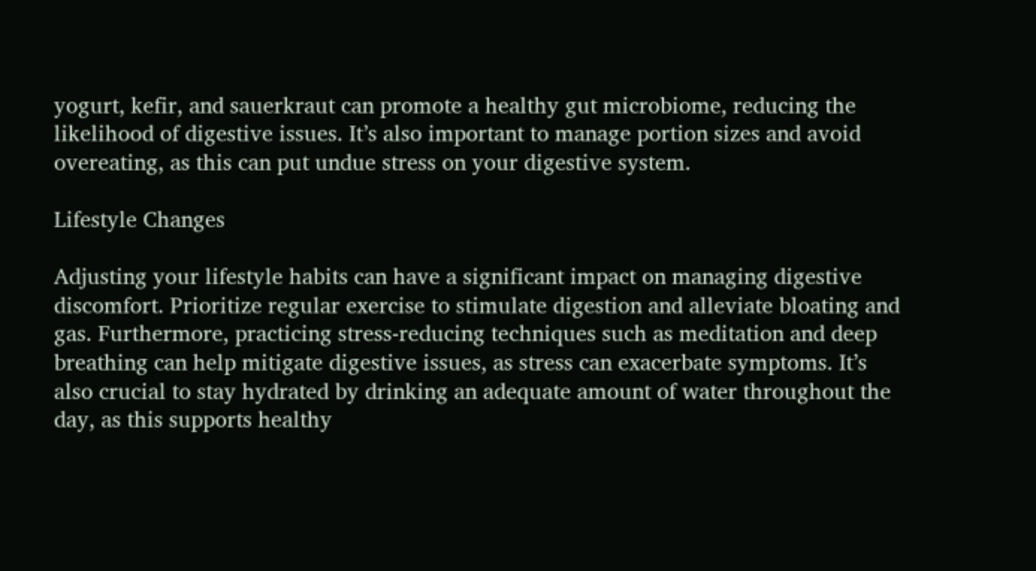yogurt, kefir, and sauerkraut can promote a healthy gut microbiome, reducing the likelihood of digestive issues. It’s also important to manage portion sizes and avoid overeating, as this can put undue stress on your digestive system.

Lifestyle Changes

Adjusting your lifestyle habits can have a significant impact on managing digestive discomfort. Prioritize regular exercise to stimulate digestion and alleviate bloating and gas. Furthermore, practicing stress-reducing techniques such as meditation and deep breathing can help mitigate digestive issues, as stress can exacerbate symptoms. It’s also crucial to stay hydrated by drinking an adequate amount of water throughout the day, as this supports healthy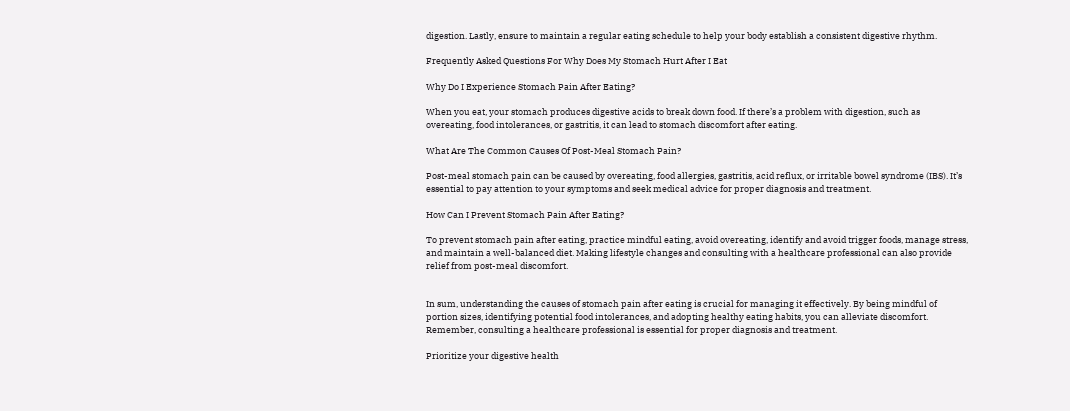digestion. Lastly, ensure to maintain a regular eating schedule to help your body establish a consistent digestive rhythm.

Frequently Asked Questions For Why Does My Stomach Hurt After I Eat

Why Do I Experience Stomach Pain After Eating?

When you eat, your stomach produces digestive acids to break down food. If there’s a problem with digestion, such as overeating, food intolerances, or gastritis, it can lead to stomach discomfort after eating.

What Are The Common Causes Of Post-Meal Stomach Pain?

Post-meal stomach pain can be caused by overeating, food allergies, gastritis, acid reflux, or irritable bowel syndrome (IBS). It’s essential to pay attention to your symptoms and seek medical advice for proper diagnosis and treatment.

How Can I Prevent Stomach Pain After Eating?

To prevent stomach pain after eating, practice mindful eating, avoid overeating, identify and avoid trigger foods, manage stress, and maintain a well-balanced diet. Making lifestyle changes and consulting with a healthcare professional can also provide relief from post-meal discomfort.


In sum, understanding the causes of stomach pain after eating is crucial for managing it effectively. By being mindful of portion sizes, identifying potential food intolerances, and adopting healthy eating habits, you can alleviate discomfort. Remember, consulting a healthcare professional is essential for proper diagnosis and treatment.

Prioritize your digestive health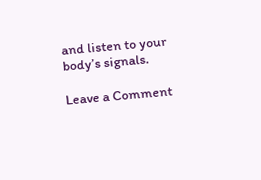and listen to your body’s signals.

Leave a Comment